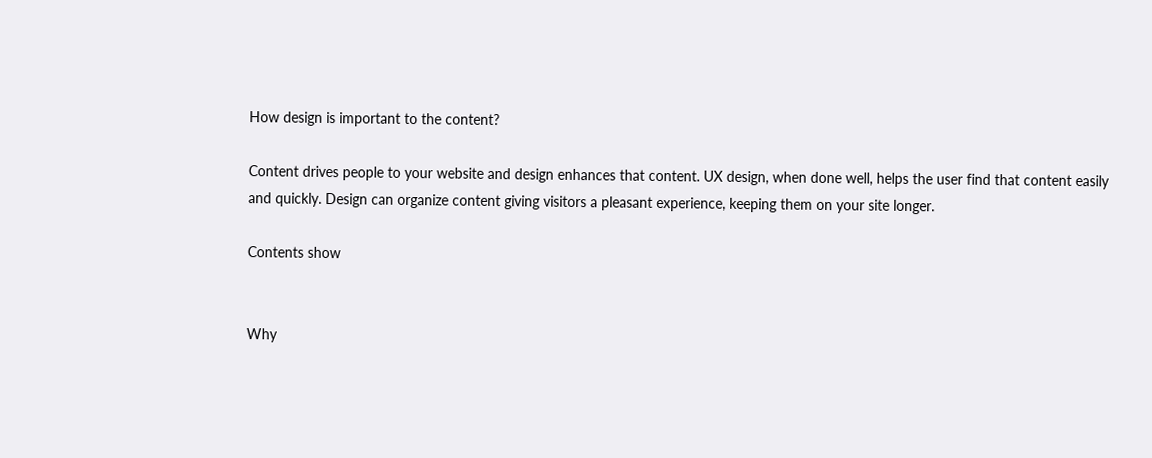How design is important to the content?

Content drives people to your website and design enhances that content. UX design, when done well, helps the user find that content easily and quickly. Design can organize content giving visitors a pleasant experience, keeping them on your site longer.

Contents show


Why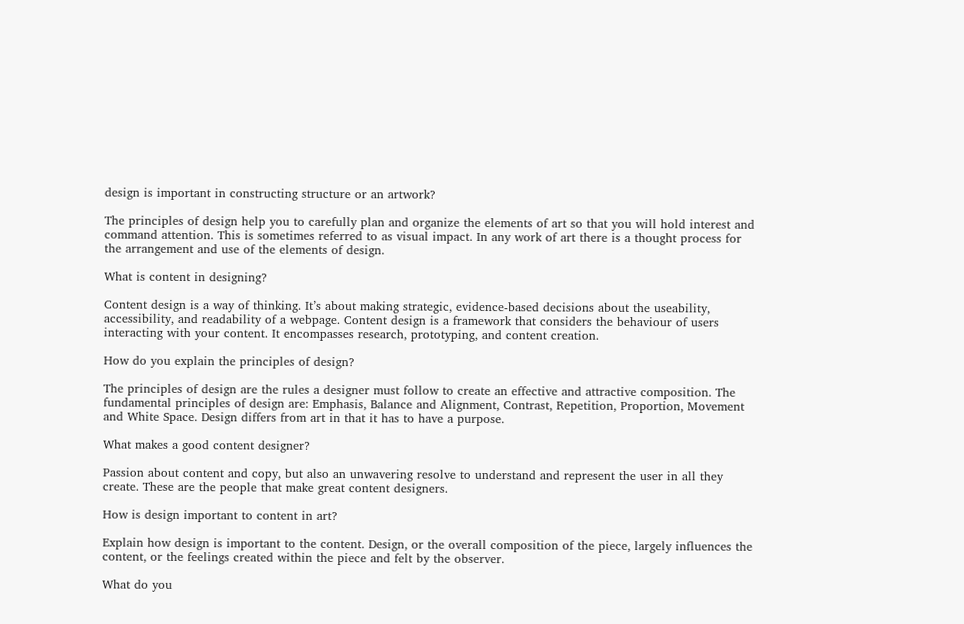design is important in constructing structure or an artwork?

The principles of design help you to carefully plan and organize the elements of art so that you will hold interest and command attention. This is sometimes referred to as visual impact. In any work of art there is a thought process for the arrangement and use of the elements of design.

What is content in designing?

Content design is a way of thinking. It’s about making strategic, evidence-based decisions about the useability, accessibility, and readability of a webpage. Content design is a framework that considers the behaviour of users interacting with your content. It encompasses research, prototyping, and content creation.

How do you explain the principles of design?

The principles of design are the rules a designer must follow to create an effective and attractive composition. The fundamental principles of design are: Emphasis, Balance and Alignment, Contrast, Repetition, Proportion, Movement and White Space. Design differs from art in that it has to have a purpose.

What makes a good content designer?

Passion about content and copy, but also an unwavering resolve to understand and represent the user in all they create. These are the people that make great content designers.

How is design important to content in art?

Explain how design is important to the content. Design, or the overall composition of the piece, largely influences the content, or the feelings created within the piece and felt by the observer.

What do you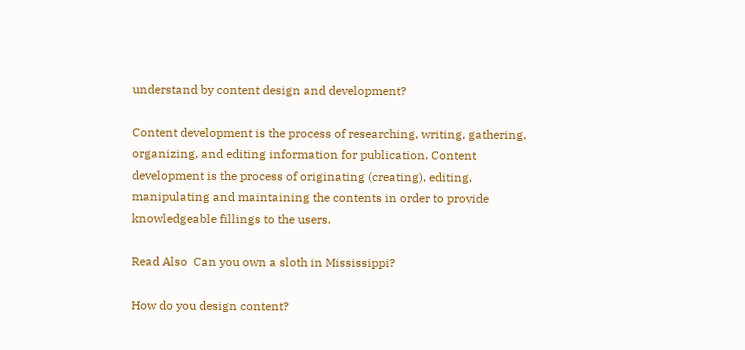understand by content design and development?

Content development is the process of researching, writing, gathering, organizing, and editing information for publication. Content development is the process of originating (creating), editing, manipulating and maintaining the contents in order to provide knowledgeable fillings to the users.

Read Also  Can you own a sloth in Mississippi?

How do you design content?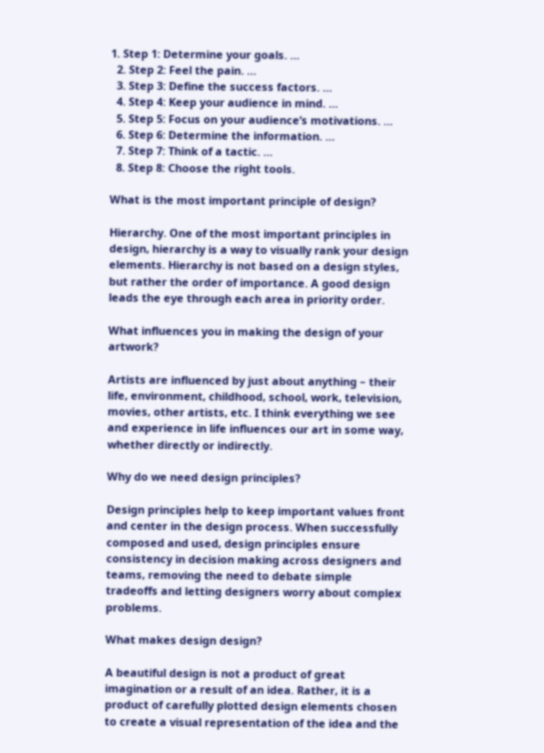1. Step 1: Determine your goals. …
  2. Step 2: Feel the pain. …
  3. Step 3: Define the success factors. …
  4. Step 4: Keep your audience in mind. …
  5. Step 5: Focus on your audience’s motivations. …
  6. Step 6: Determine the information. …
  7. Step 7: Think of a tactic. …
  8. Step 8: Choose the right tools.

What is the most important principle of design?

Hierarchy. One of the most important principles in design, hierarchy is a way to visually rank your design elements. Hierarchy is not based on a design styles, but rather the order of importance. A good design leads the eye through each area in priority order.

What influences you in making the design of your artwork?

Artists are influenced by just about anything – their life, environment, childhood, school, work, television, movies, other artists, etc. I think everything we see and experience in life influences our art in some way, whether directly or indirectly.

Why do we need design principles?

Design principles help to keep important values front and center in the design process. When successfully composed and used, design principles ensure consistency in decision making across designers and teams, removing the need to debate simple tradeoffs and letting designers worry about complex problems.

What makes design design?

A beautiful design is not a product of great imagination or a result of an idea. Rather, it is a product of carefully plotted design elements chosen to create a visual representation of the idea and the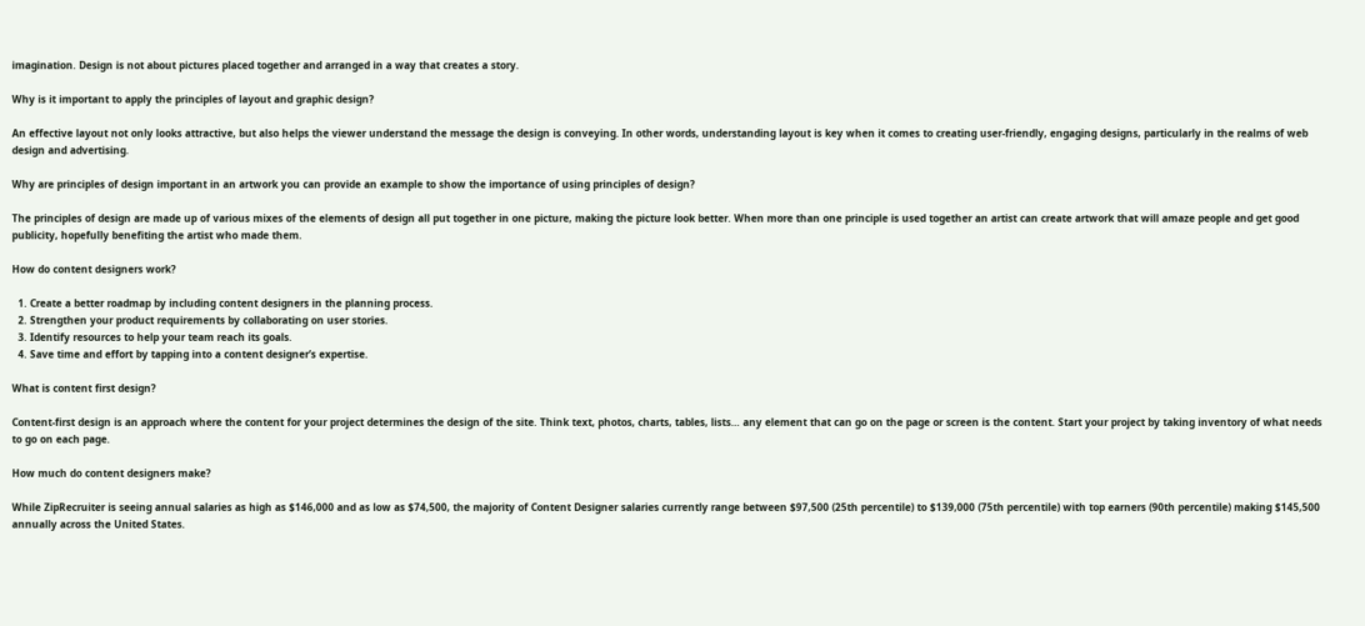imagination. Design is not about pictures placed together and arranged in a way that creates a story.

Why is it important to apply the principles of layout and graphic design?

An effective layout not only looks attractive, but also helps the viewer understand the message the design is conveying. In other words, understanding layout is key when it comes to creating user-friendly, engaging designs, particularly in the realms of web design and advertising.

Why are principles of design important in an artwork you can provide an example to show the importance of using principles of design?

The principles of design are made up of various mixes of the elements of design all put together in one picture, making the picture look better. When more than one principle is used together an artist can create artwork that will amaze people and get good publicity, hopefully benefiting the artist who made them.

How do content designers work?

  1. Create a better roadmap by including content designers in the planning process.
  2. Strengthen your product requirements by collaborating on user stories.
  3. Identify resources to help your team reach its goals.
  4. Save time and effort by tapping into a content designer’s expertise.

What is content first design?

Content-first design is an approach where the content for your project determines the design of the site. Think text, photos, charts, tables, lists… any element that can go on the page or screen is the content. Start your project by taking inventory of what needs to go on each page.

How much do content designers make?

While ZipRecruiter is seeing annual salaries as high as $146,000 and as low as $74,500, the majority of Content Designer salaries currently range between $97,500 (25th percentile) to $139,000 (75th percentile) with top earners (90th percentile) making $145,500 annually across the United States.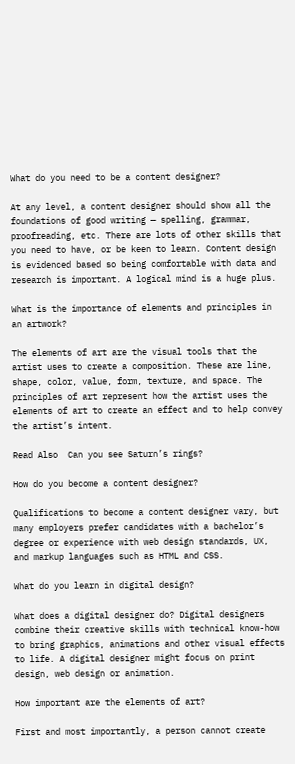What do you need to be a content designer?

At any level, a content designer should show all the foundations of good writing — spelling, grammar, proofreading, etc. There are lots of other skills that you need to have, or be keen to learn. Content design is evidenced based so being comfortable with data and research is important. A logical mind is a huge plus.

What is the importance of elements and principles in an artwork?

The elements of art are the visual tools that the artist uses to create a composition. These are line, shape, color, value, form, texture, and space. The principles of art represent how the artist uses the elements of art to create an effect and to help convey the artist’s intent.

Read Also  Can you see Saturn’s rings?

How do you become a content designer?

Qualifications to become a content designer vary, but many employers prefer candidates with a bachelor’s degree or experience with web design standards, UX, and markup languages such as HTML and CSS.

What do you learn in digital design?

What does a digital designer do? Digital designers combine their creative skills with technical know-how to bring graphics, animations and other visual effects to life. A digital designer might focus on print design, web design or animation.

How important are the elements of art?

First and most importantly, a person cannot create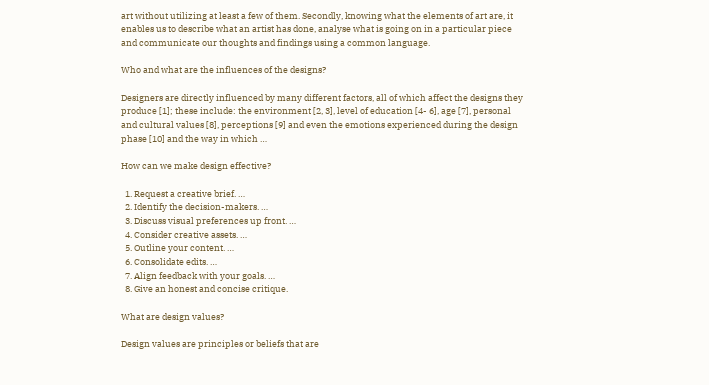art without utilizing at least a few of them. Secondly, knowing what the elements of art are, it enables us to describe what an artist has done, analyse what is going on in a particular piece and communicate our thoughts and findings using a common language.

Who and what are the influences of the designs?

Designers are directly influenced by many different factors, all of which affect the designs they produce [1]; these include: the environment [2, 3], level of education [4- 6], age [7], personal and cultural values [8], perceptions [9] and even the emotions experienced during the design phase [10] and the way in which …

How can we make design effective?

  1. Request a creative brief. …
  2. Identify the decision-makers. …
  3. Discuss visual preferences up front. …
  4. Consider creative assets. …
  5. Outline your content. …
  6. Consolidate edits. …
  7. Align feedback with your goals. …
  8. Give an honest and concise critique.

What are design values?

Design values are principles or beliefs that are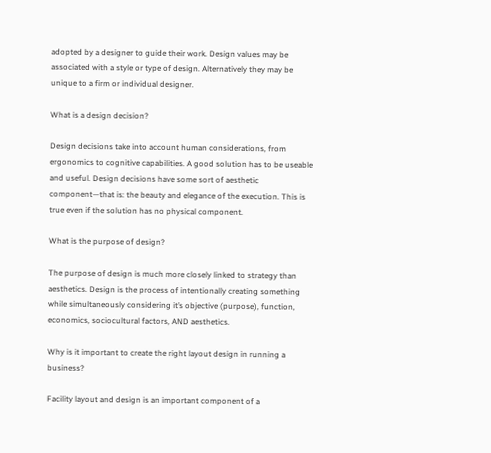adopted by a designer to guide their work. Design values may be associated with a style or type of design. Alternatively they may be unique to a firm or individual designer.

What is a design decision?

Design decisions take into account human considerations, from ergonomics to cognitive capabilities. A good solution has to be useable and useful. Design decisions have some sort of aesthetic component—that is: the beauty and elegance of the execution. This is true even if the solution has no physical component.

What is the purpose of design?

The purpose of design is much more closely linked to strategy than aesthetics. Design is the process of intentionally creating something while simultaneously considering it’s objective (purpose), function, economics, sociocultural factors, AND aesthetics.

Why is it important to create the right layout design in running a business?

Facility layout and design is an important component of a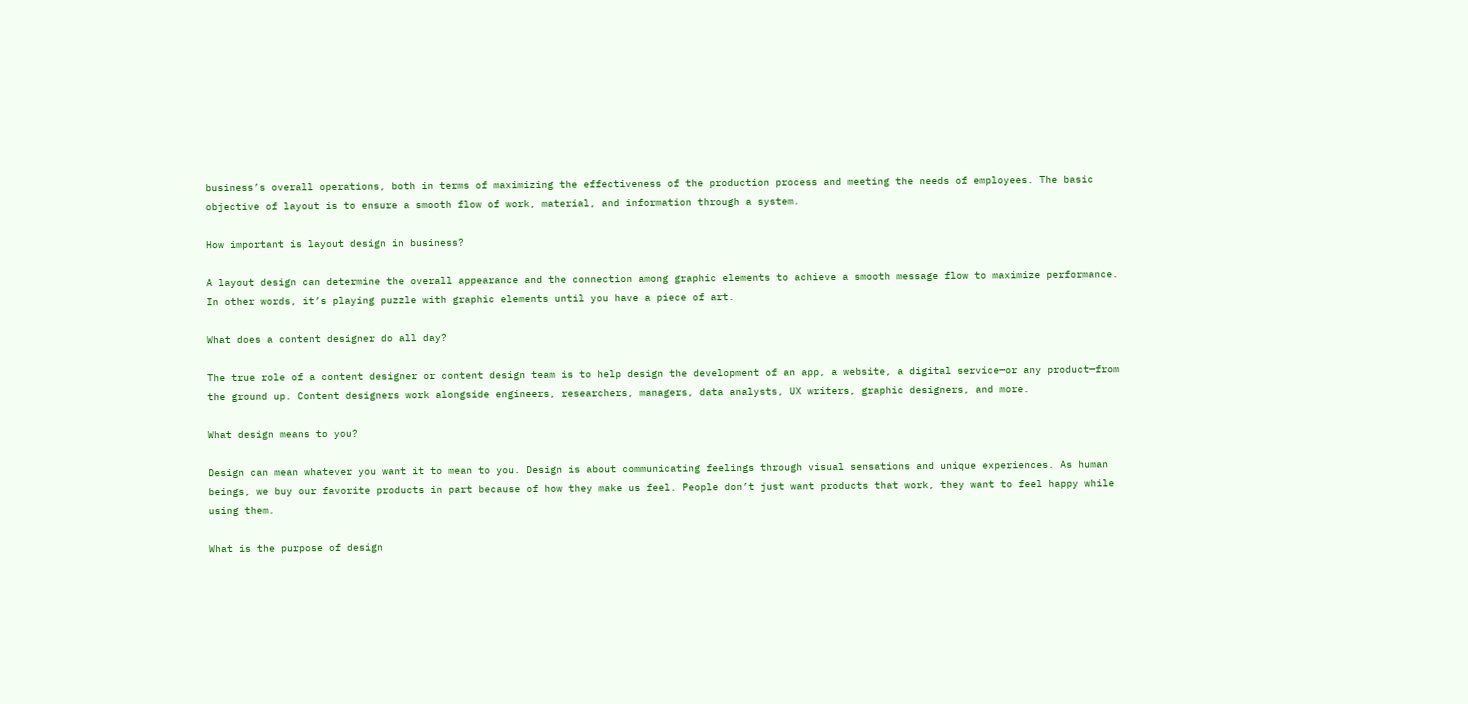business’s overall operations, both in terms of maximizing the effectiveness of the production process and meeting the needs of employees. The basic objective of layout is to ensure a smooth flow of work, material, and information through a system.

How important is layout design in business?

A layout design can determine the overall appearance and the connection among graphic elements to achieve a smooth message flow to maximize performance. In other words, it’s playing puzzle with graphic elements until you have a piece of art.

What does a content designer do all day?

The true role of a content designer or content design team is to help design the development of an app, a website, a digital service—or any product—from the ground up. Content designers work alongside engineers, researchers, managers, data analysts, UX writers, graphic designers, and more.

What design means to you?

Design can mean whatever you want it to mean to you. Design is about communicating feelings through visual sensations and unique experiences. As human beings, we buy our favorite products in part because of how they make us feel. People don’t just want products that work, they want to feel happy while using them.

What is the purpose of design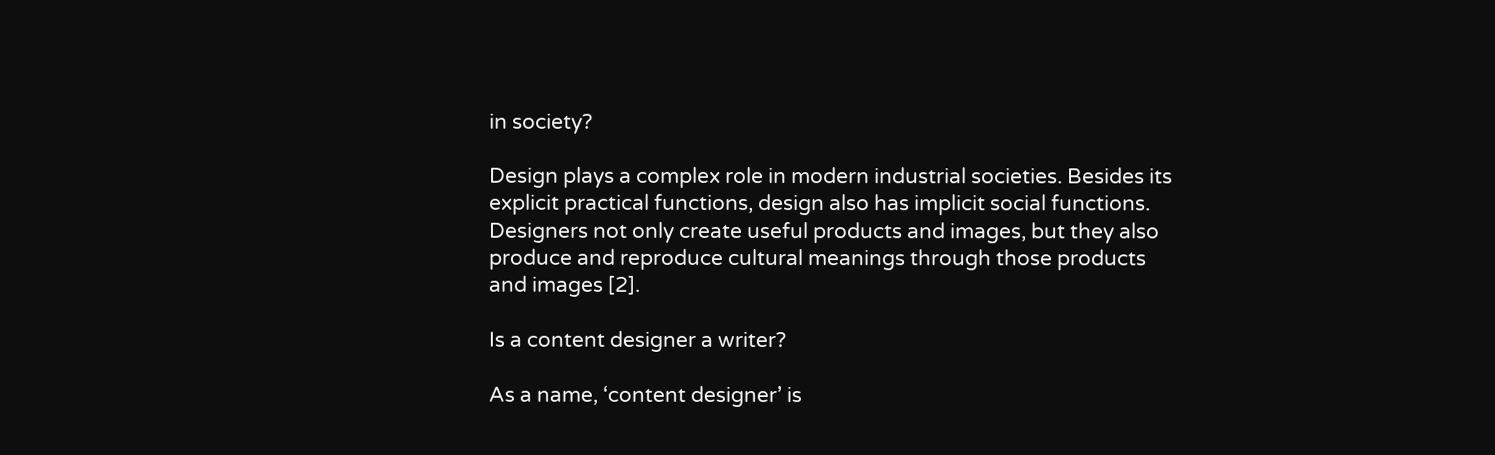in society?

Design plays a complex role in modern industrial societies. Besides its explicit practical functions, design also has implicit social functions. Designers not only create useful products and images, but they also produce and reproduce cultural meanings through those products and images [2].

Is a content designer a writer?

As a name, ‘content designer’ is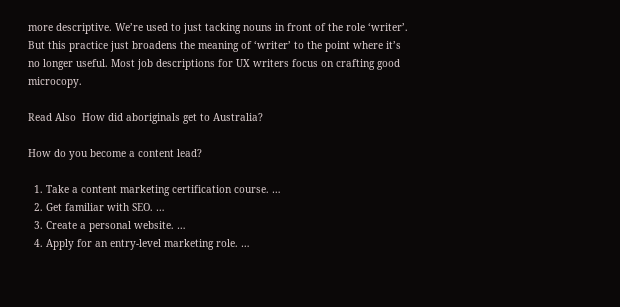more descriptive. We’re used to just tacking nouns in front of the role ‘writer’. But this practice just broadens the meaning of ‘writer’ to the point where it’s no longer useful. Most job descriptions for UX writers focus on crafting good microcopy.

Read Also  How did aboriginals get to Australia?

How do you become a content lead?

  1. Take a content marketing certification course. …
  2. Get familiar with SEO. …
  3. Create a personal website. …
  4. Apply for an entry-level marketing role. …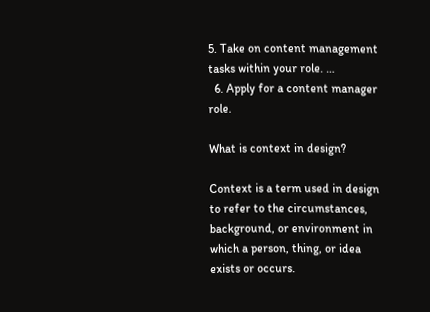5. Take on content management tasks within your role. …
  6. Apply for a content manager role.

What is context in design?

Context is a term used in design to refer to the circumstances, background, or environment in which a person, thing, or idea exists or occurs.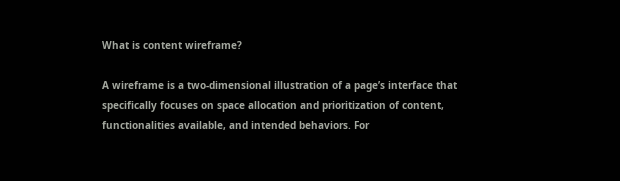What is content wireframe?

A wireframe is a two-dimensional illustration of a page’s interface that specifically focuses on space allocation and prioritization of content, functionalities available, and intended behaviors. For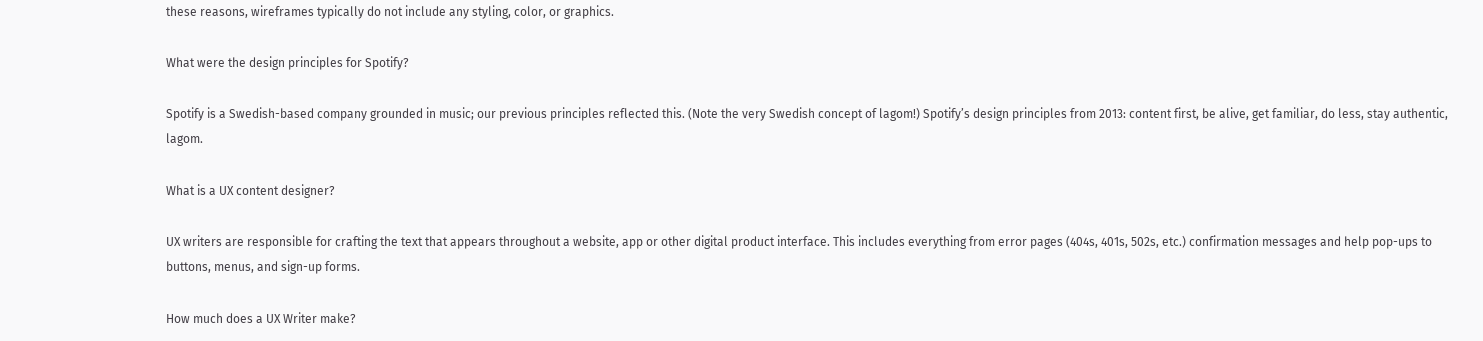these reasons, wireframes typically do not include any styling, color, or graphics.

What were the design principles for Spotify?

Spotify is a Swedish-based company grounded in music; our previous principles reflected this. (Note the very Swedish concept of lagom!) Spotify’s design principles from 2013: content first, be alive, get familiar, do less, stay authentic, lagom.

What is a UX content designer?

UX writers are responsible for crafting the text that appears throughout a website, app or other digital product interface. This includes everything from error pages (404s, 401s, 502s, etc.) confirmation messages and help pop-ups to buttons, menus, and sign-up forms.

How much does a UX Writer make?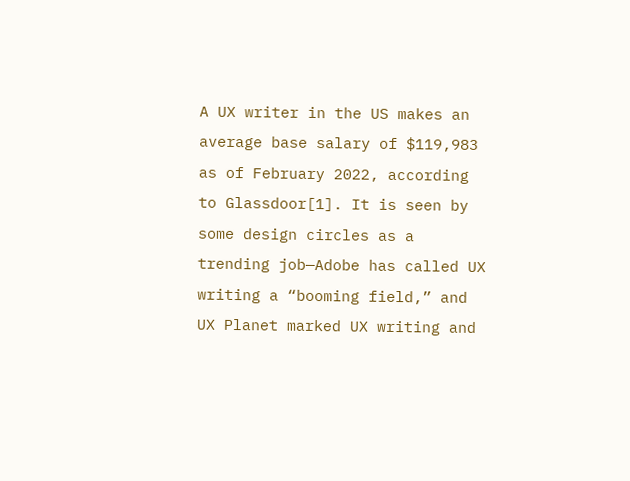A UX writer in the US makes an average base salary of $119,983 as of February 2022, according to Glassdoor[1]. It is seen by some design circles as a trending job—Adobe has called UX writing a “booming field,” and UX Planet marked UX writing and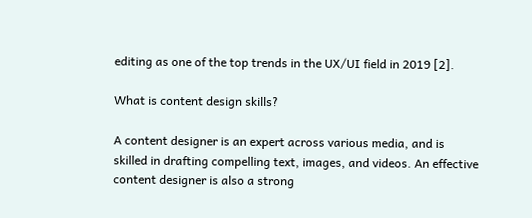editing as one of the top trends in the UX/UI field in 2019 [2].

What is content design skills?

A content designer is an expert across various media, and is skilled in drafting compelling text, images, and videos. An effective content designer is also a strong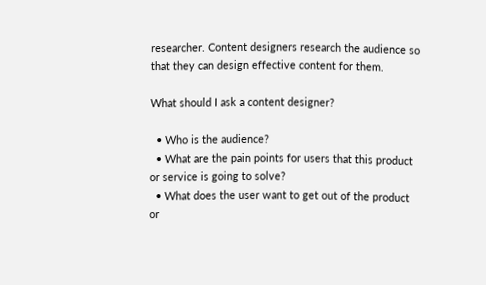researcher. Content designers research the audience so that they can design effective content for them.

What should I ask a content designer?

  • Who is the audience?
  • What are the pain points for users that this product or service is going to solve?
  • What does the user want to get out of the product or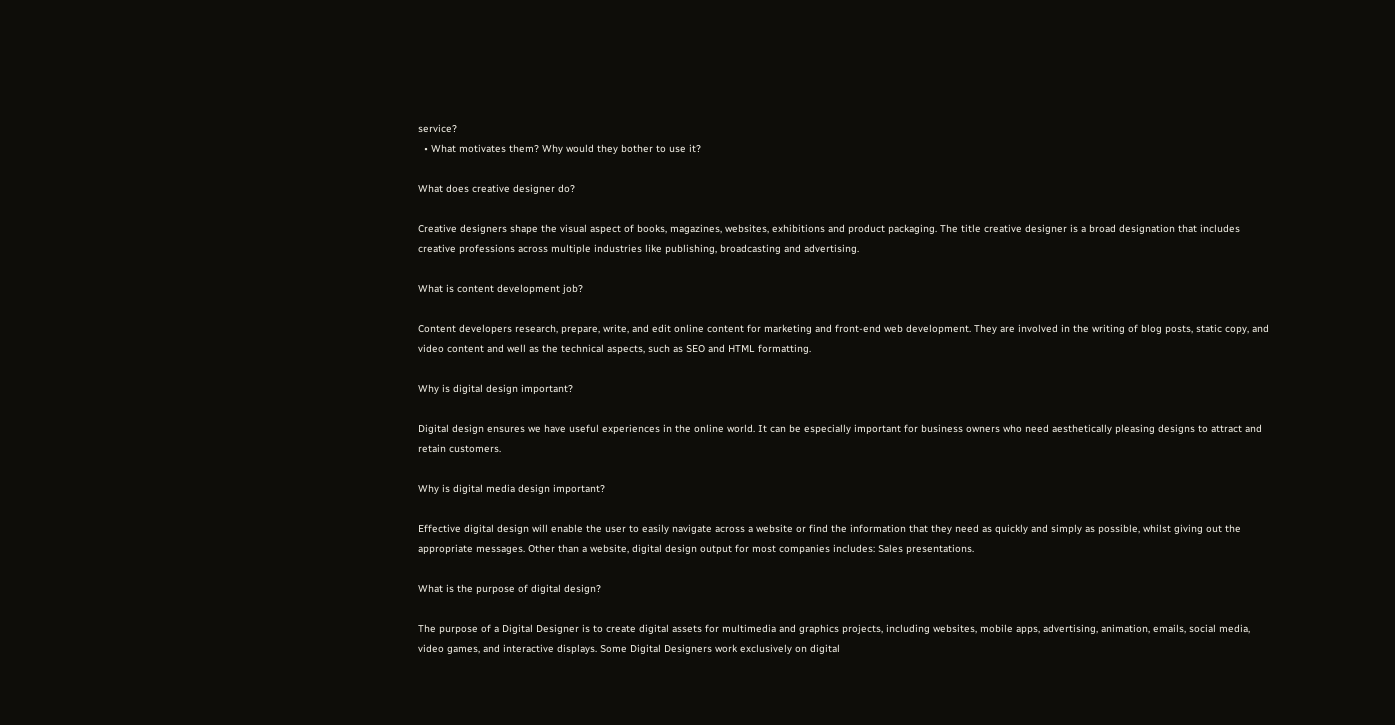service?
  • What motivates them? Why would they bother to use it?

What does creative designer do?

Creative designers shape the visual aspect of books, magazines, websites, exhibitions and product packaging. The title creative designer is a broad designation that includes creative professions across multiple industries like publishing, broadcasting and advertising.

What is content development job?

Content developers research, prepare, write, and edit online content for marketing and front-end web development. They are involved in the writing of blog posts, static copy, and video content and well as the technical aspects, such as SEO and HTML formatting.

Why is digital design important?

Digital design ensures we have useful experiences in the online world. It can be especially important for business owners who need aesthetically pleasing designs to attract and retain customers.

Why is digital media design important?

Effective digital design will enable the user to easily navigate across a website or find the information that they need as quickly and simply as possible, whilst giving out the appropriate messages. Other than a website, digital design output for most companies includes: Sales presentations.

What is the purpose of digital design?

The purpose of a Digital Designer is to create digital assets for multimedia and graphics projects, including websites, mobile apps, advertising, animation, emails, social media, video games, and interactive displays. Some Digital Designers work exclusively on digital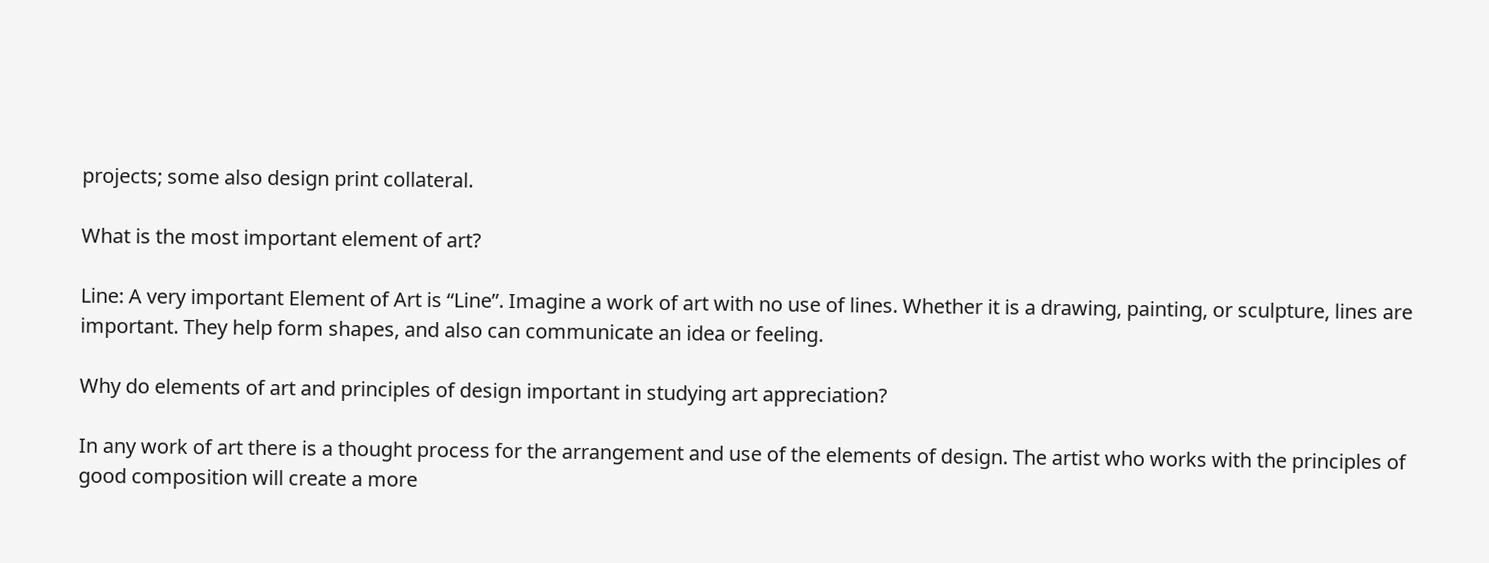projects; some also design print collateral.

What is the most important element of art?

Line: A very important Element of Art is “Line”. Imagine a work of art with no use of lines. Whether it is a drawing, painting, or sculpture, lines are important. They help form shapes, and also can communicate an idea or feeling.

Why do elements of art and principles of design important in studying art appreciation?

In any work of art there is a thought process for the arrangement and use of the elements of design. The artist who works with the principles of good composition will create a more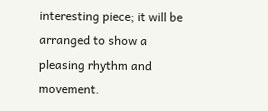interesting piece; it will be arranged to show a pleasing rhythm and movement.